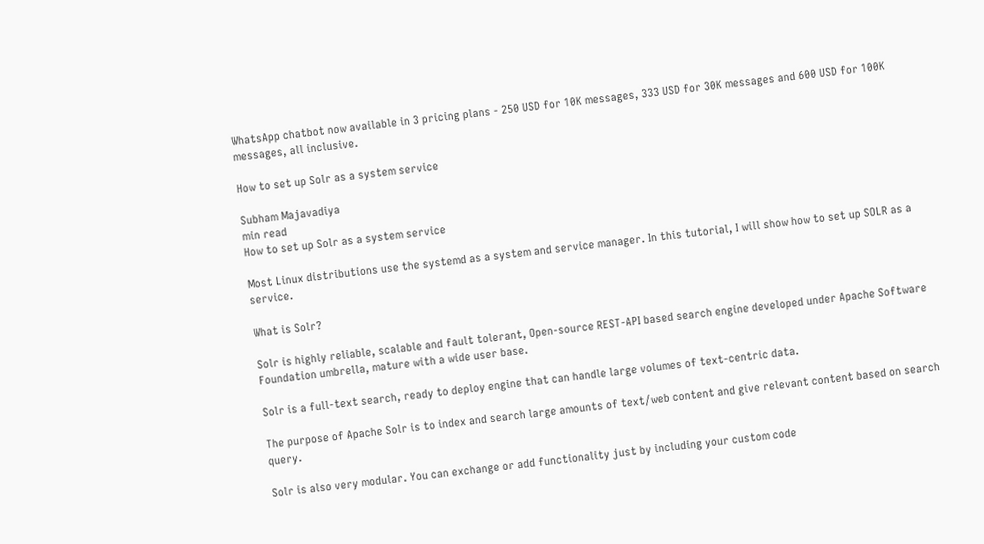WhatsApp chatbot now available in 3 pricing plans - 250 USD for 10K messages, 333 USD for 30K messages and 600 USD for 100K messages, all inclusive.

How to set up Solr as a system service

Subham Majavadiya
min read
How to set up Solr as a system service

Most Linux distributions use the systemd as a system and service manager. In this tutorial, I will show how to set up SOLR as a service.

What is Solr?

Solr is highly reliable, scalable and fault tolerant, Open-source REST-API based search engine developed under Apache Software Foundation umbrella, mature with a wide user base.

Solr is a full-text search, ready to deploy engine that can handle large volumes of text-centric data.

The purpose of Apache Solr is to index and search large amounts of text/web content and give relevant content based on search query.

Solr is also very modular. You can exchange or add functionality just by including your custom code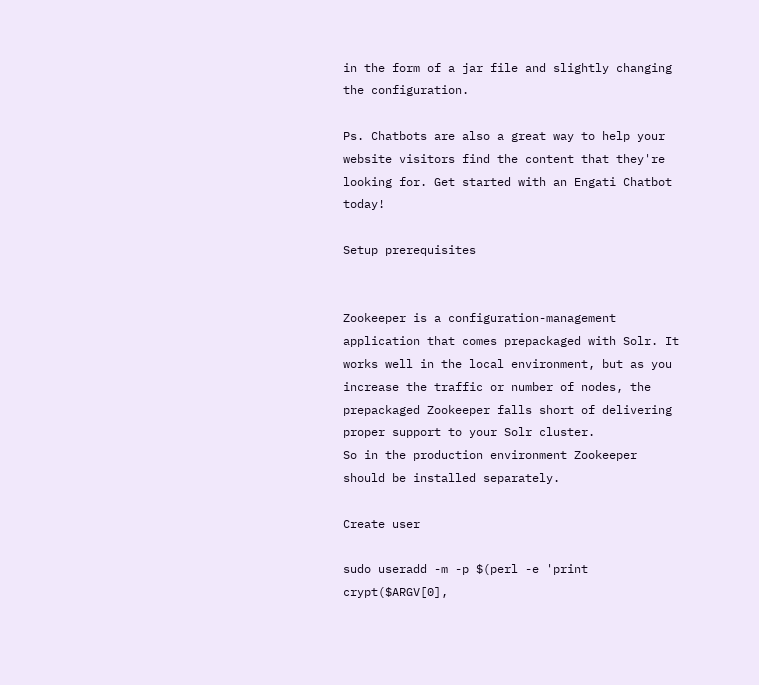in the form of a jar file and slightly changing the configuration.

Ps. Chatbots are also a great way to help your website visitors find the content that they're looking for. Get started with an Engati Chatbot today!

Setup prerequisites


Zookeeper is a configuration-management application that comes prepackaged with Solr. It works well in the local environment, but as you increase the traffic or number of nodes, the prepackaged Zookeeper falls short of delivering proper support to your Solr cluster.
So in the production environment Zookeeper should be installed separately.

Create user

sudo useradd -m -p $(perl -e 'print crypt($ARGV[0],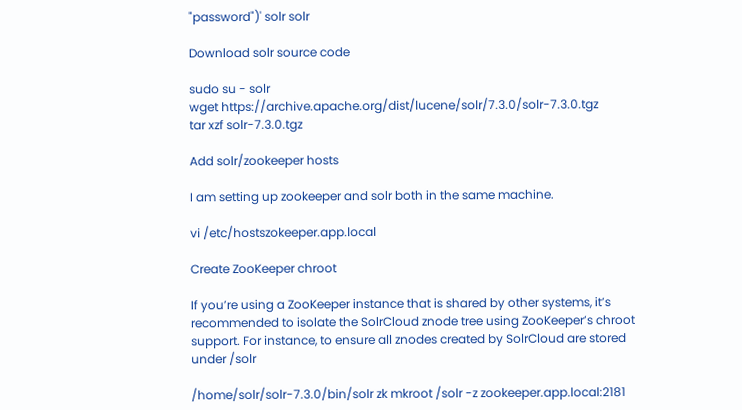"password")' solr solr

Download solr source code

sudo su - solr
wget https://archive.apache.org/dist/lucene/solr/7.3.0/solr-7.3.0.tgz
tar xzf solr-7.3.0.tgz

Add solr/zookeeper hosts

I am setting up zookeeper and solr both in the same machine.

vi /etc/hostszokeeper.app.local

Create ZooKeeper chroot

If you’re using a ZooKeeper instance that is shared by other systems, it’s recommended to isolate the SolrCloud znode tree using ZooKeeper’s chroot support. For instance, to ensure all znodes created by SolrCloud are stored under /solr

/home/solr/solr-7.3.0/bin/solr zk mkroot /solr -z zookeeper.app.local:2181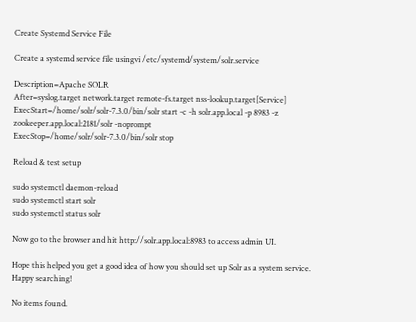Create Systemd Service File

Create a systemd service file usingvi /etc/systemd/system/solr.service

Description=Apache SOLR
After=syslog.target network.target remote-fs.target nss-lookup.target[Service]
ExecStart=/home/solr/solr-7.3.0/bin/solr start -c -h solr.app.local -p 8983 -z zookeeper.app.local:2181/solr -noprompt
ExecStop=/home/solr/solr-7.3.0/bin/solr stop

Reload & test setup

sudo systemctl daemon-reload
sudo systemctl start solr
sudo systemctl status solr

Now go to the browser and hit http://solr.app.local:8983 to access admin UI.

Hope this helped you get a good idea of how you should set up Solr as a system service. Happy searching!

No items found.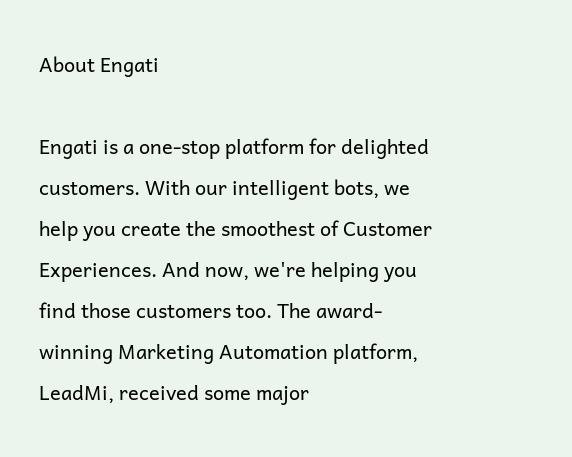About Engati

Engati is a one-stop platform for delighted customers. With our intelligent bots, we help you create the smoothest of Customer Experiences. And now, we're helping you find those customers too. The award-winning Marketing Automation platform, LeadMi, received some major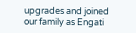upgrades and joined our family as Engati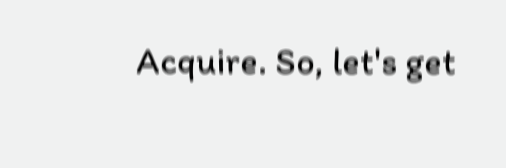Acquire. So, let's get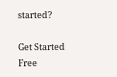started?

Get Started Free